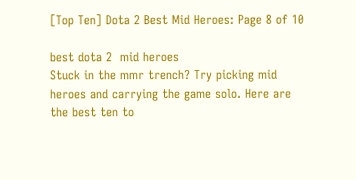[Top Ten] Dota 2 Best Mid Heroes: Page 8 of 10

best dota 2  mid heroes
Stuck in the mmr trench? Try picking mid heroes and carrying the game solo. Here are the best ten to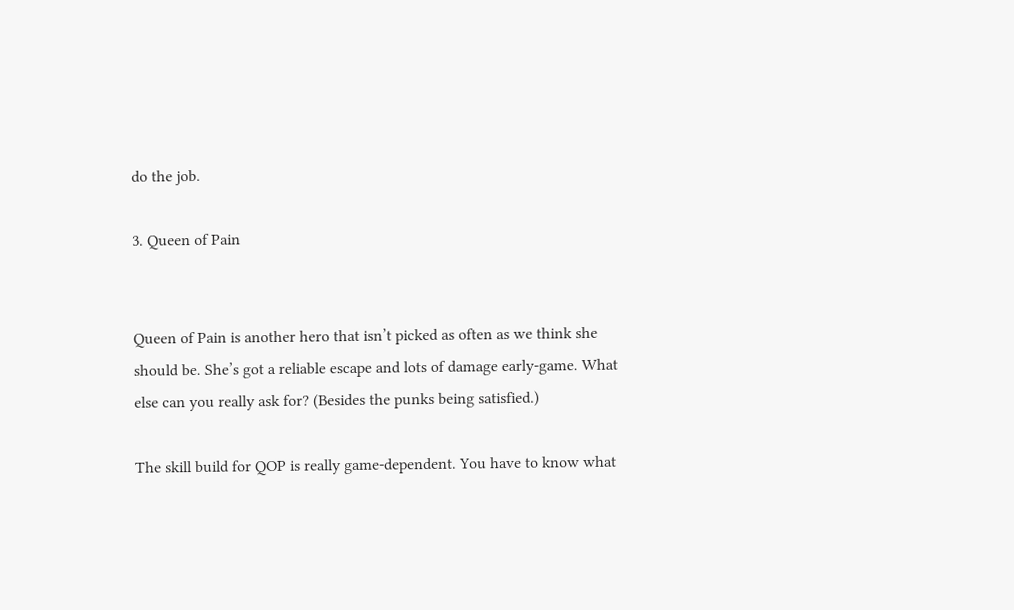do the job.

3. Queen of Pain


Queen of Pain is another hero that isn’t picked as often as we think she should be. She’s got a reliable escape and lots of damage early-game. What else can you really ask for? (Besides the punks being satisfied.)

The skill build for QOP is really game-dependent. You have to know what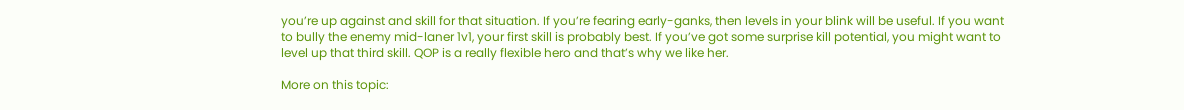you’re up against and skill for that situation. If you’re fearing early-ganks, then levels in your blink will be useful. If you want to bully the enemy mid-laner 1v1, your first skill is probably best. If you’ve got some surprise kill potential, you might want to level up that third skill. QOP is a really flexible hero and that’s why we like her.

More on this topic: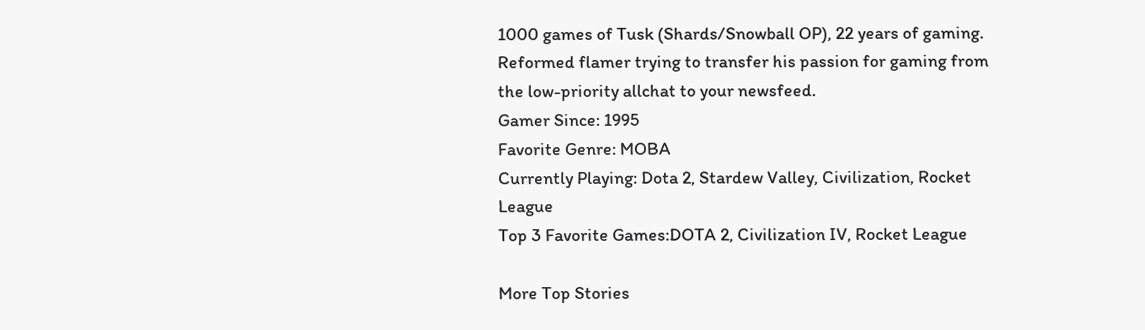1000 games of Tusk (Shards/Snowball OP), 22 years of gaming. Reformed flamer trying to transfer his passion for gaming from the low-priority allchat to your newsfeed.
Gamer Since: 1995
Favorite Genre: MOBA
Currently Playing: Dota 2, Stardew Valley, Civilization, Rocket League
Top 3 Favorite Games:DOTA 2, Civilization IV, Rocket League

More Top Stories